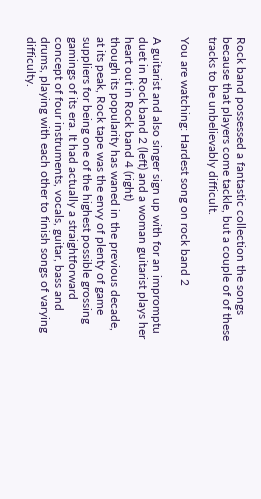Rock band possessed a fantastic collection the songs because that players come tackle, but a couple of of these tracks to be unbelievably difficult.

You are watching: Hardest song on rock band 2

A guitarist and also singer sign up with for an impromptu duet in Rock band 2 (left) and a woman guitarist plays her heart out in Rock band 4 (right)
though its popularity has waned in the previous decade, at its peak, Rock tape was the envy of plenty of game suppliers for being one of the highest possible grossing gamings of its era. It had actually a straightforward concept of four instruments, vocals, guitar, bass and drums, playing with each other to finish songs of varying difficulty.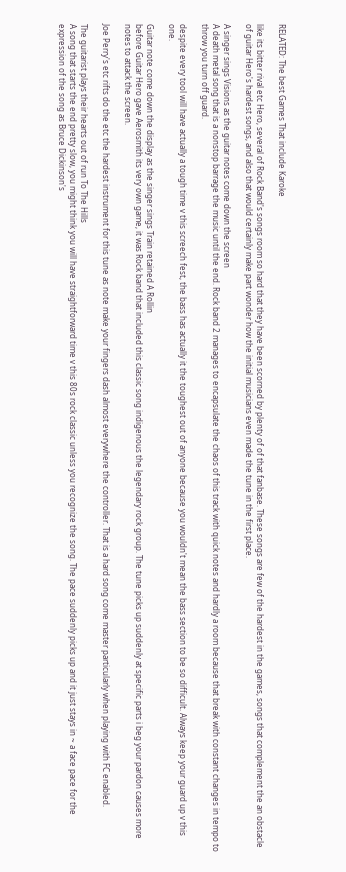RELATED: The best Games That include Karoke

like its bitter rival etc Hero, several of Rock Band's songs room so hard that they have been scorned by plenty of of that fanbase. These songs are few of the hardest in the games, songs that complement the an obstacle of guitar Hero's hardest songs, and also that would certainly make part wonder how the initial musicians even made the tune in the first place.

A singer sings Visions as the guitar notes come down the screen
A death metal song that is a nonstop barrage the music until the end. Rock band 2 manages to encapsulate the chaos of this track with quick notes and hardly a room because that break with constant changes in tempo to throw you turn off guard.

despite every tool will have actually a tough time v this screech fest, the bass has actually it the toughest out of anyone because you wouldn't mean the bass section to be so difficult. Always keep your guard up v this one.

Guitar note come down the display as the singer sings Train retained A Rollin
before Guitar Hero gave Aerosmith its very own game, it was Rock band that included this classic song indigenous the legendary rock group. The tune picks up suddenly at specific parts i beg your pardon causes more notes to attack the screen.

Joe Perry's etc rifts do the etc the hardest instrument for this tune as note make your fingers dash almost everywhere the controller. That is a hard song come master particularly when playing with FC enabled.

The guitarist plays their hearts out of run To The Hills
A song that starts the end pretty slow, you might think you will have straightforward time v this 80s rock classic unless you recognize the song. The pace suddenly picks up and it just stays in ~ a face pace for the expression of the song as Bruce Dickinson's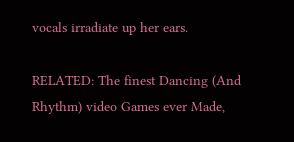vocals irradiate up her ears.

RELATED: The finest Dancing (And Rhythm) video Games ever Made,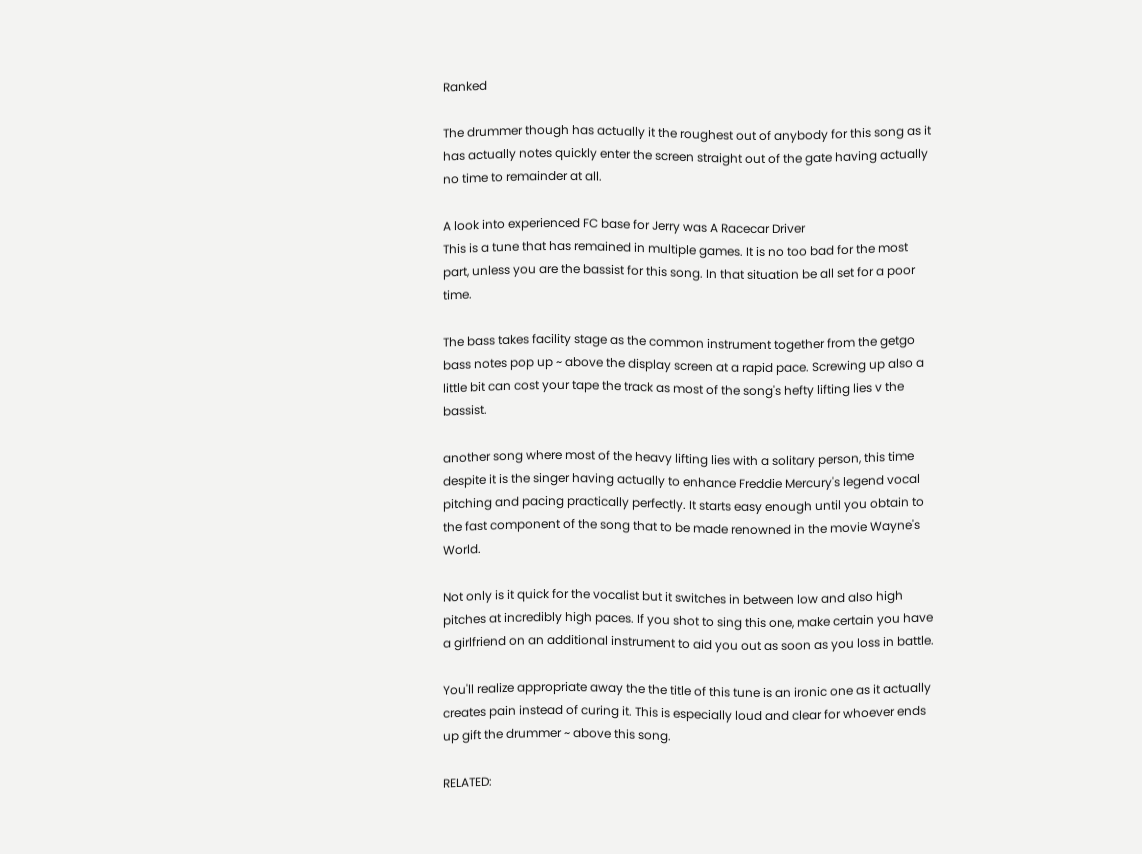Ranked

The drummer though has actually it the roughest out of anybody for this song as it has actually notes quickly enter the screen straight out of the gate having actually no time to remainder at all.

A look into experienced FC base for Jerry was A Racecar Driver
This is a tune that has remained in multiple games. It is no too bad for the most part, unless you are the bassist for this song. In that situation be all set for a poor time.

The bass takes facility stage as the common instrument together from the getgo bass notes pop up ~ above the display screen at a rapid pace. Screwing up also a little bit can cost your tape the track as most of the song's hefty lifting lies v the bassist.

another song where most of the heavy lifting lies with a solitary person, this time despite it is the singer having actually to enhance Freddie Mercury's legend vocal pitching and pacing practically perfectly. It starts easy enough until you obtain to the fast component of the song that to be made renowned in the movie Wayne's World.

Not only is it quick for the vocalist but it switches in between low and also high pitches at incredibly high paces. If you shot to sing this one, make certain you have a girlfriend on an additional instrument to aid you out as soon as you loss in battle.

You'll realize appropriate away the the title of this tune is an ironic one as it actually creates pain instead of curing it. This is especially loud and clear for whoever ends up gift the drummer ~ above this song.

RELATED: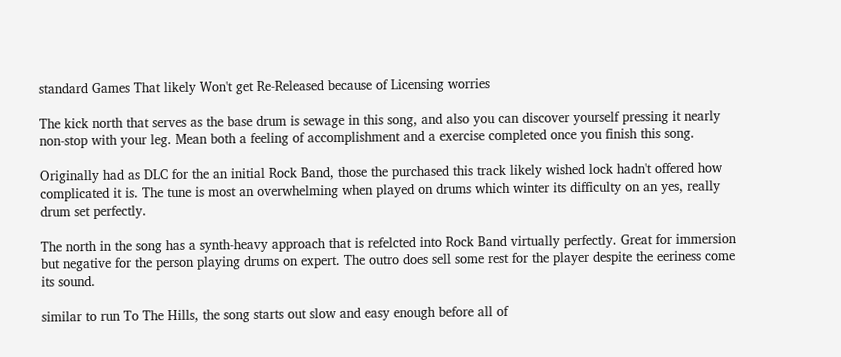standard Games That likely Won't get Re-Released because of Licensing worries

The kick north that serves as the base drum is sewage in this song, and also you can discover yourself pressing it nearly non-stop with your leg. Mean both a feeling of accomplishment and a exercise completed once you finish this song.

Originally had as DLC for the an initial Rock Band, those the purchased this track likely wished lock hadn't offered how complicated it is. The tune is most an overwhelming when played on drums which winter its difficulty on an yes, really drum set perfectly.

The north in the song has a synth-heavy approach that is refelcted into Rock Band virtually perfectly. Great for immersion but negative for the person playing drums on expert. The outro does sell some rest for the player despite the eeriness come its sound.

similar to run To The Hills, the song starts out slow and easy enough before all of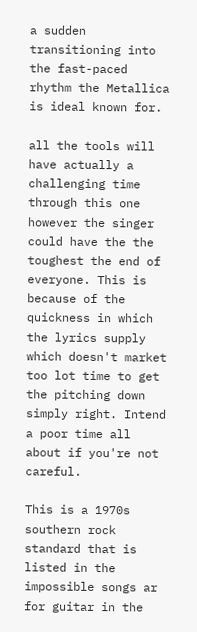a sudden transitioning into the fast-paced rhythm the Metallica is ideal known for.

all the tools will have actually a challenging time through this one however the singer could have the the toughest the end of everyone. This is because of the quickness in which the lyrics supply which doesn't market too lot time to get the pitching down simply right. Intend a poor time all about if you're not careful.

This is a 1970s southern rock standard that is listed in the impossible songs ar for guitar in the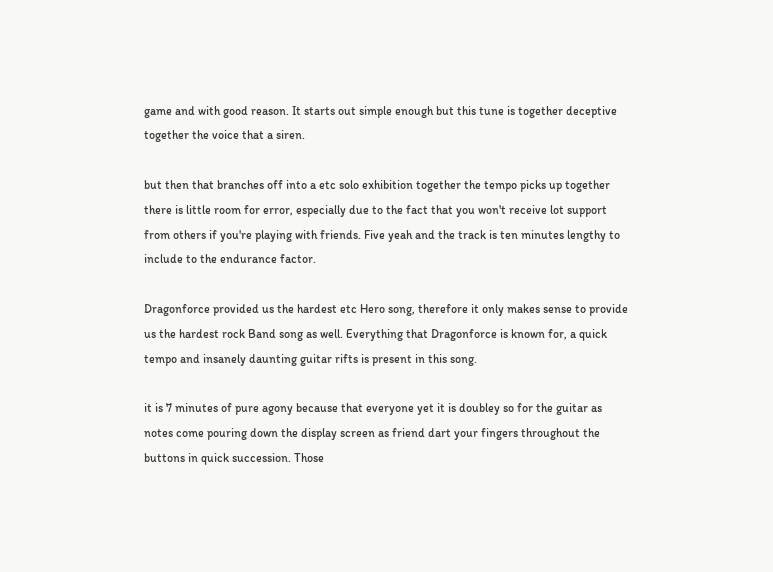game and with good reason. It starts out simple enough but this tune is together deceptive together the voice that a siren.

but then that branches off into a etc solo exhibition together the tempo picks up together there is little room for error, especially due to the fact that you won't receive lot support from others if you're playing with friends. Five yeah and the track is ten minutes lengthy to include to the endurance factor.

Dragonforce provided us the hardest etc Hero song, therefore it only makes sense to provide us the hardest rock Band song as well. Everything that Dragonforce is known for, a quick tempo and insanely daunting guitar rifts is present in this song.

it is 7 minutes of pure agony because that everyone yet it is doubley so for the guitar as notes come pouring down the display screen as friend dart your fingers throughout the buttons in quick succession. Those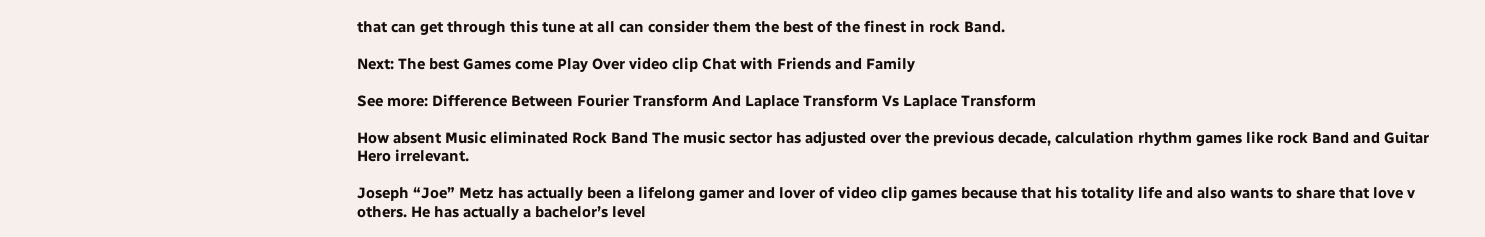that can get through this tune at all can consider them the best of the finest in rock Band.

Next: The best Games come Play Over video clip Chat with Friends and Family

See more: Difference Between Fourier Transform And Laplace Transform Vs Laplace Transform

How absent Music eliminated Rock Band The music sector has adjusted over the previous decade, calculation rhythm games like rock Band and Guitar Hero irrelevant.

Joseph “Joe” Metz has actually been a lifelong gamer and lover of video clip games because that his totality life and also wants to share that love v others. He has actually a bachelor’s level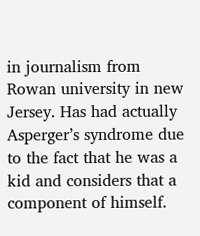in journalism from Rowan university in new Jersey. Has had actually Asperger’s syndrome due to the fact that he was a kid and considers that a component of himself.